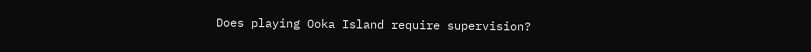Does playing Ooka Island require supervision?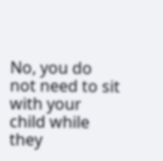No, you do not need to sit with your child while they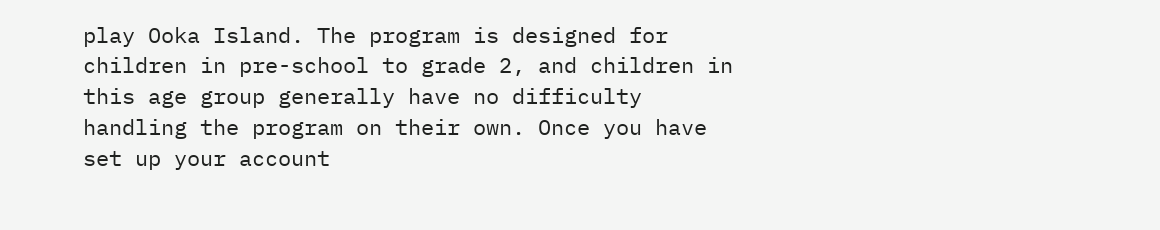play Ooka Island. The program is designed for children in pre-school to grade 2, and children in this age group generally have no difficulty handling the program on their own. Once you have set up your account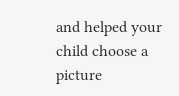and helped your child choose a picture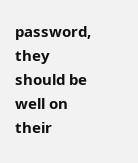password, they should be well on their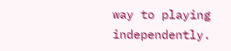way to playing independently.